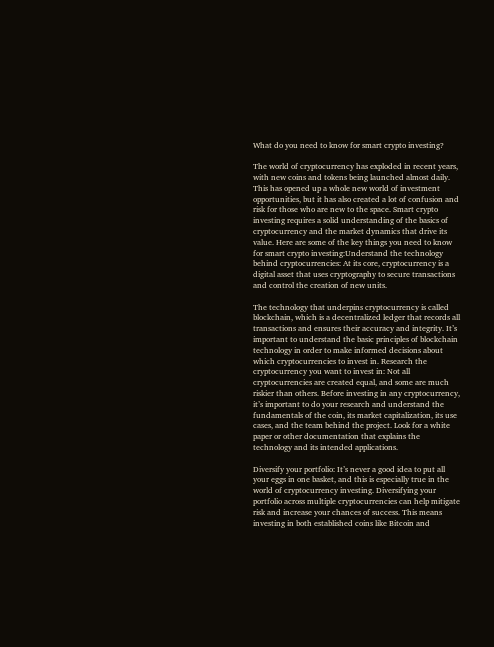What do you need to know for smart crypto investing?

The world of cryptocurrency has exploded in recent years, with new coins and tokens being launched almost daily. This has opened up a whole new world of investment opportunities, but it has also created a lot of confusion and risk for those who are new to the space. Smart crypto investing requires a solid understanding of the basics of cryptocurrency and the market dynamics that drive its value. Here are some of the key things you need to know for smart crypto investing:Understand the technology behind cryptocurrencies: At its core, cryptocurrency is a digital asset that uses cryptography to secure transactions and control the creation of new units.

The technology that underpins cryptocurrency is called blockchain, which is a decentralized ledger that records all transactions and ensures their accuracy and integrity. It’s important to understand the basic principles of blockchain technology in order to make informed decisions about which cryptocurrencies to invest in. Research the cryptocurrency you want to invest in: Not all cryptocurrencies are created equal, and some are much riskier than others. Before investing in any cryptocurrency, it’s important to do your research and understand the fundamentals of the coin, its market capitalization, its use cases, and the team behind the project. Look for a white paper or other documentation that explains the technology and its intended applications.

Diversify your portfolio: It’s never a good idea to put all your eggs in one basket, and this is especially true in the world of cryptocurrency investing. Diversifying your portfolio across multiple cryptocurrencies can help mitigate risk and increase your chances of success. This means investing in both established coins like Bitcoin and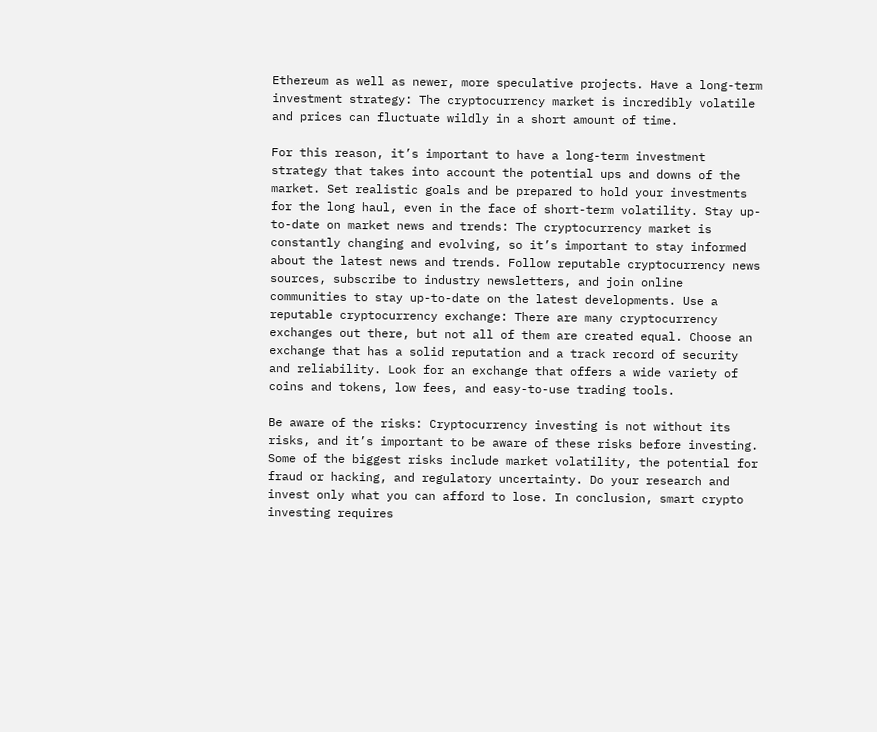Ethereum as well as newer, more speculative projects. Have a long-term investment strategy: The cryptocurrency market is incredibly volatile and prices can fluctuate wildly in a short amount of time.

For this reason, it’s important to have a long-term investment strategy that takes into account the potential ups and downs of the market. Set realistic goals and be prepared to hold your investments for the long haul, even in the face of short-term volatility. Stay up-to-date on market news and trends: The cryptocurrency market is constantly changing and evolving, so it’s important to stay informed about the latest news and trends. Follow reputable cryptocurrency news sources, subscribe to industry newsletters, and join online communities to stay up-to-date on the latest developments. Use a reputable cryptocurrency exchange: There are many cryptocurrency exchanges out there, but not all of them are created equal. Choose an exchange that has a solid reputation and a track record of security and reliability. Look for an exchange that offers a wide variety of coins and tokens, low fees, and easy-to-use trading tools.

Be aware of the risks: Cryptocurrency investing is not without its risks, and it’s important to be aware of these risks before investing. Some of the biggest risks include market volatility, the potential for fraud or hacking, and regulatory uncertainty. Do your research and invest only what you can afford to lose. In conclusion, smart crypto investing requires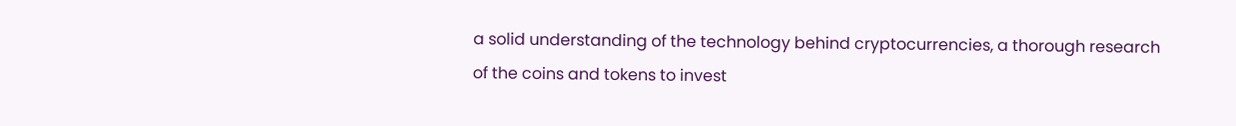a solid understanding of the technology behind cryptocurrencies, a thorough research of the coins and tokens to invest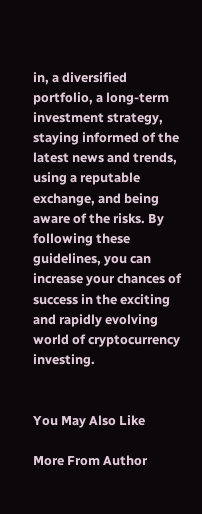in, a diversified portfolio, a long-term investment strategy, staying informed of the latest news and trends, using a reputable exchange, and being aware of the risks. By following these guidelines, you can increase your chances of success in the exciting and rapidly evolving world of cryptocurrency investing.


You May Also Like

More From Author